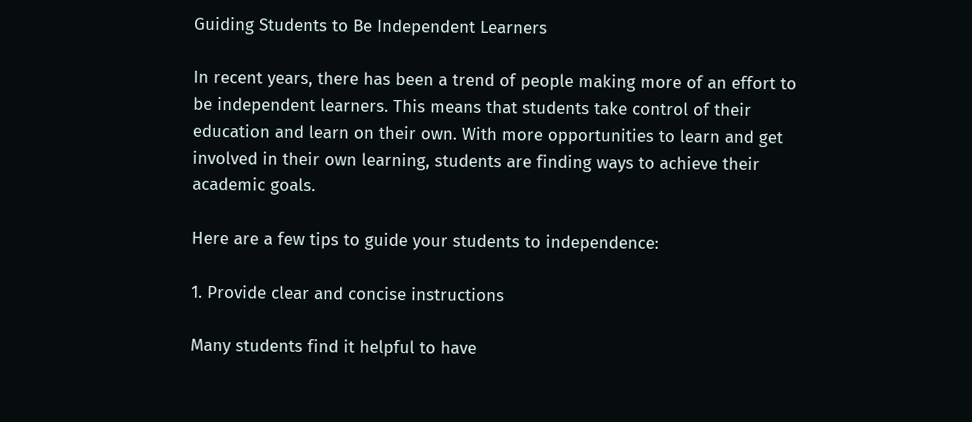Guiding Students to Be Independent Learners

In recent years, there has been a trend of people making more of an effort to be independent learners. This means that students take control of their education and learn on their own. With more opportunities to learn and get involved in their own learning, students are finding ways to achieve their academic goals.

Here are a few tips to guide your students to independence:

1. Provide clear and concise instructions

Many students find it helpful to have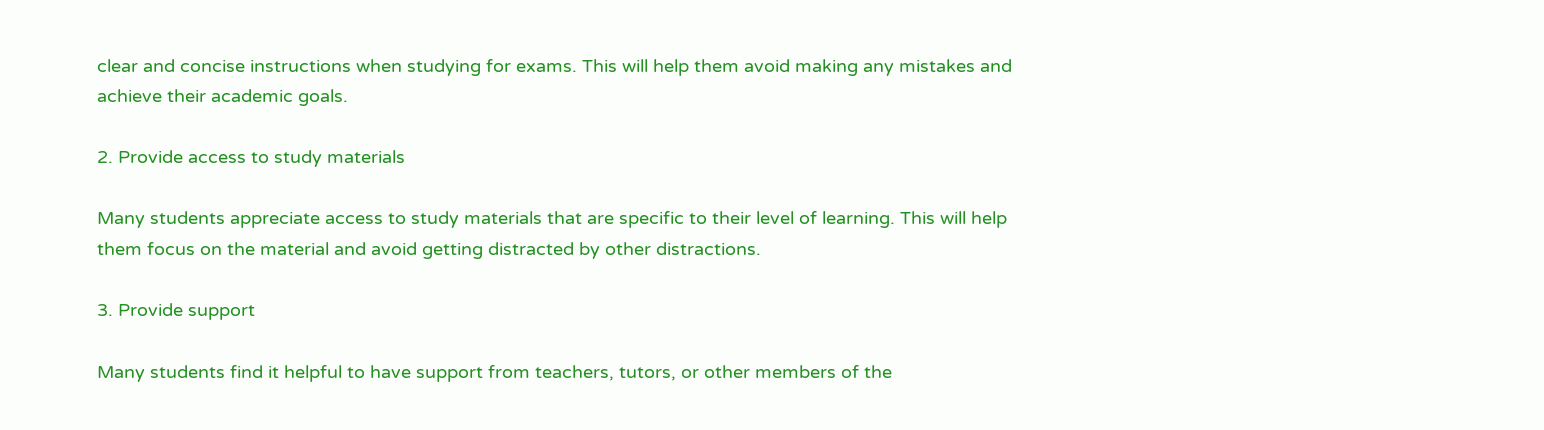clear and concise instructions when studying for exams. This will help them avoid making any mistakes and achieve their academic goals.

2. Provide access to study materials

Many students appreciate access to study materials that are specific to their level of learning. This will help them focus on the material and avoid getting distracted by other distractions.

3. Provide support

Many students find it helpful to have support from teachers, tutors, or other members of the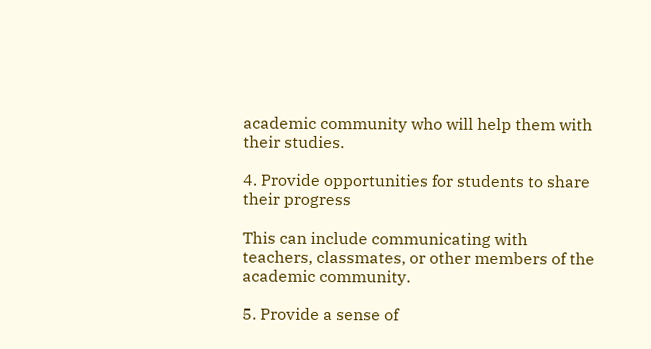academic community who will help them with their studies.

4. Provide opportunities for students to share their progress

This can include communicating with teachers, classmates, or other members of the academic community.

5. Provide a sense of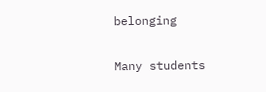belonging

Many students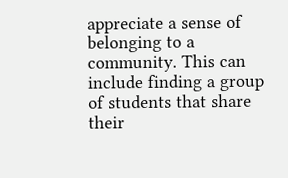appreciate a sense of belonging to a community. This can include finding a group of students that share their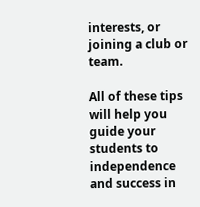interests, or joining a club or team.

All of these tips will help you guide your students to independence and success in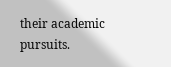their academic pursuits.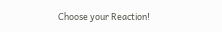Choose your Reaction!